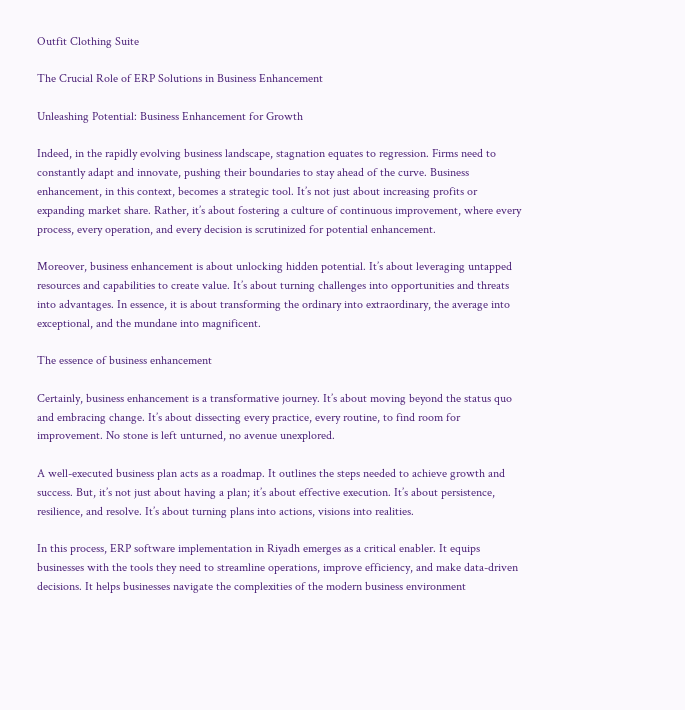Outfit Clothing Suite

The Crucial Role of ERP Solutions in Business Enhancement

Unleashing Potential: Business Enhancement for Growth

Indeed, in the rapidly evolving business landscape, stagnation equates to regression. Firms need to constantly adapt and innovate, pushing their boundaries to stay ahead of the curve. Business enhancement, in this context, becomes a strategic tool. It’s not just about increasing profits or expanding market share. Rather, it’s about fostering a culture of continuous improvement, where every process, every operation, and every decision is scrutinized for potential enhancement.

Moreover, business enhancement is about unlocking hidden potential. It’s about leveraging untapped resources and capabilities to create value. It’s about turning challenges into opportunities and threats into advantages. In essence, it is about transforming the ordinary into extraordinary, the average into exceptional, and the mundane into magnificent.

The essence of business enhancement

Certainly, business enhancement is a transformative journey. It’s about moving beyond the status quo and embracing change. It’s about dissecting every practice, every routine, to find room for improvement. No stone is left unturned, no avenue unexplored.

A well-executed business plan acts as a roadmap. It outlines the steps needed to achieve growth and success. But, it’s not just about having a plan; it’s about effective execution. It’s about persistence, resilience, and resolve. It’s about turning plans into actions, visions into realities.

In this process, ERP software implementation in Riyadh emerges as a critical enabler. It equips businesses with the tools they need to streamline operations, improve efficiency, and make data-driven decisions. It helps businesses navigate the complexities of the modern business environment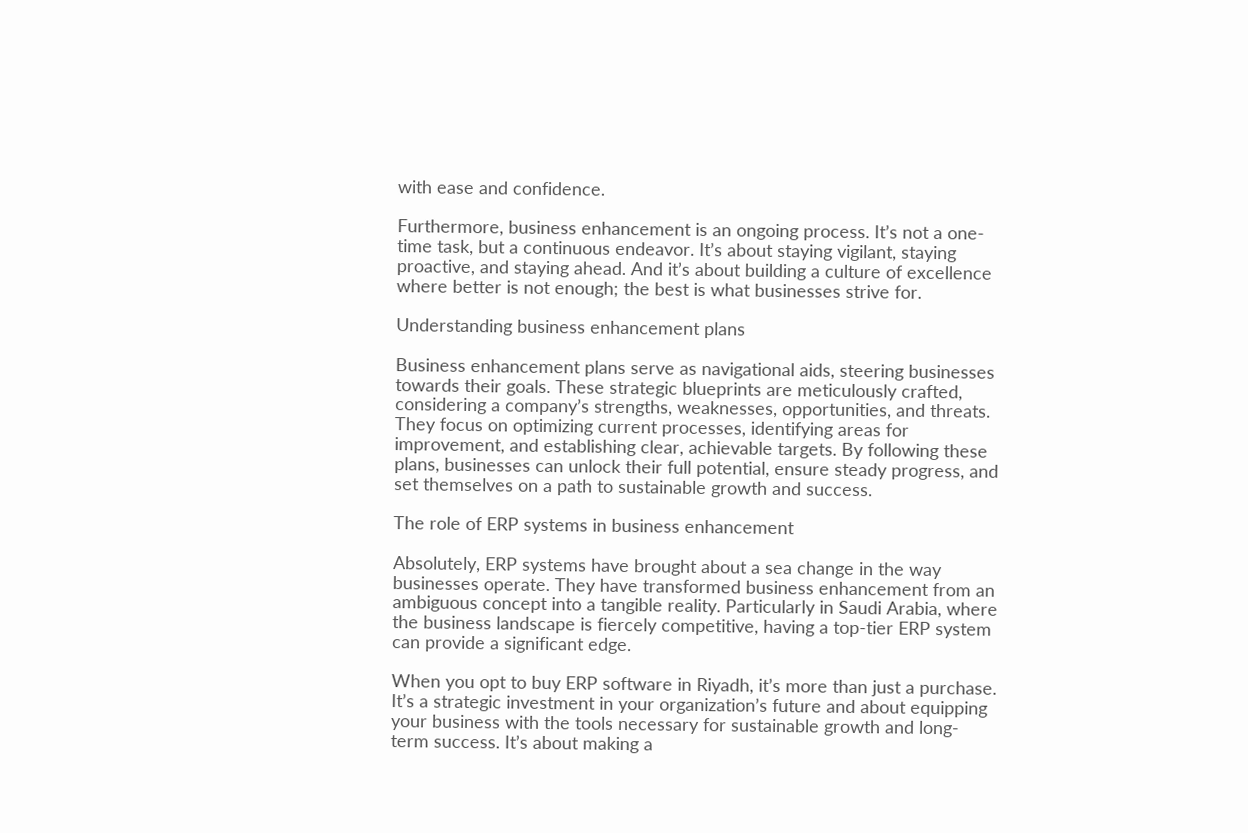with ease and confidence.

Furthermore, business enhancement is an ongoing process. It’s not a one-time task, but a continuous endeavor. It’s about staying vigilant, staying proactive, and staying ahead. And it’s about building a culture of excellence where better is not enough; the best is what businesses strive for.

Understanding business enhancement plans

Business enhancement plans serve as navigational aids, steering businesses towards their goals. These strategic blueprints are meticulously crafted, considering a company’s strengths, weaknesses, opportunities, and threats. They focus on optimizing current processes, identifying areas for improvement, and establishing clear, achievable targets. By following these plans, businesses can unlock their full potential, ensure steady progress, and set themselves on a path to sustainable growth and success.

The role of ERP systems in business enhancement

Absolutely, ERP systems have brought about a sea change in the way businesses operate. They have transformed business enhancement from an ambiguous concept into a tangible reality. Particularly in Saudi Arabia, where the business landscape is fiercely competitive, having a top-tier ERP system can provide a significant edge.

When you opt to buy ERP software in Riyadh, it’s more than just a purchase. It’s a strategic investment in your organization’s future and about equipping your business with the tools necessary for sustainable growth and long-term success. It’s about making a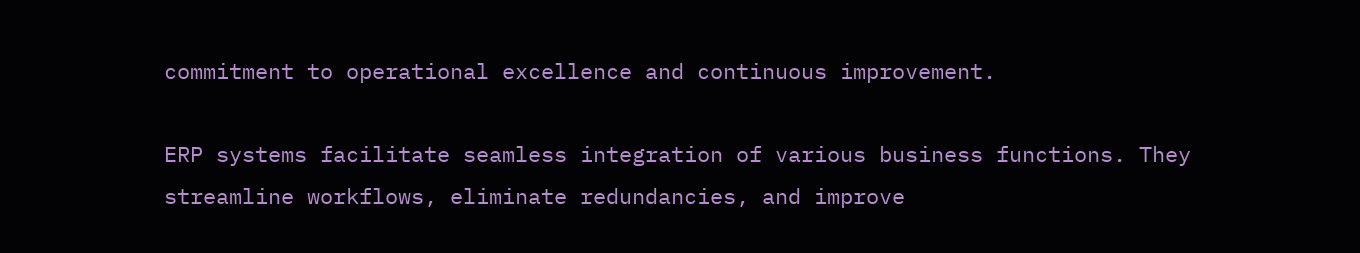commitment to operational excellence and continuous improvement.

ERP systems facilitate seamless integration of various business functions. They streamline workflows, eliminate redundancies, and improve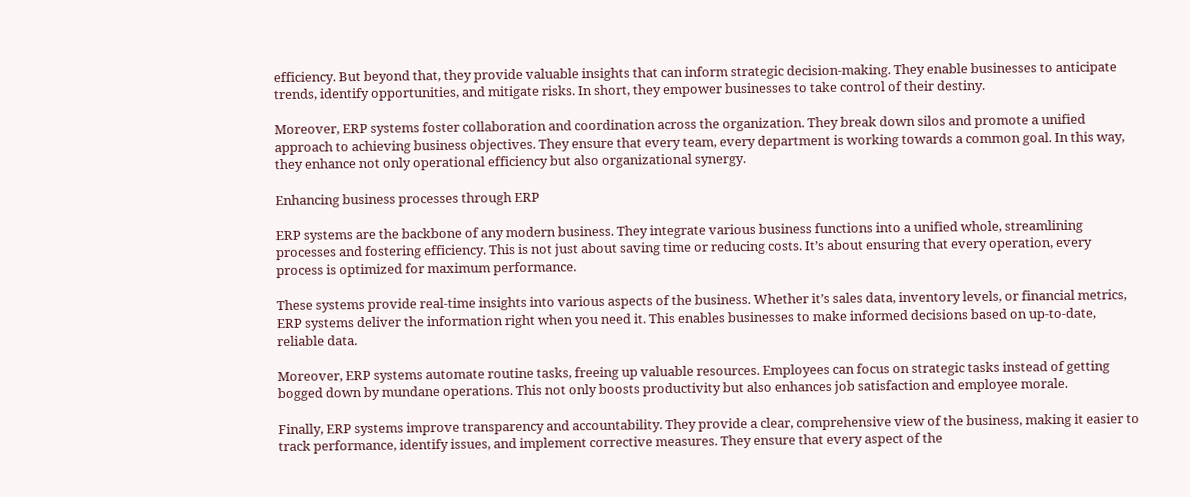efficiency. But beyond that, they provide valuable insights that can inform strategic decision-making. They enable businesses to anticipate trends, identify opportunities, and mitigate risks. In short, they empower businesses to take control of their destiny.

Moreover, ERP systems foster collaboration and coordination across the organization. They break down silos and promote a unified approach to achieving business objectives. They ensure that every team, every department is working towards a common goal. In this way, they enhance not only operational efficiency but also organizational synergy.

Enhancing business processes through ERP

ERP systems are the backbone of any modern business. They integrate various business functions into a unified whole, streamlining processes and fostering efficiency. This is not just about saving time or reducing costs. It’s about ensuring that every operation, every process is optimized for maximum performance.

These systems provide real-time insights into various aspects of the business. Whether it’s sales data, inventory levels, or financial metrics, ERP systems deliver the information right when you need it. This enables businesses to make informed decisions based on up-to-date, reliable data.

Moreover, ERP systems automate routine tasks, freeing up valuable resources. Employees can focus on strategic tasks instead of getting bogged down by mundane operations. This not only boosts productivity but also enhances job satisfaction and employee morale.

Finally, ERP systems improve transparency and accountability. They provide a clear, comprehensive view of the business, making it easier to track performance, identify issues, and implement corrective measures. They ensure that every aspect of the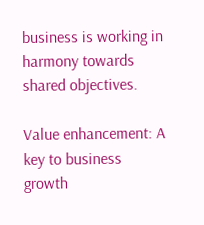business is working in harmony towards shared objectives.

Value enhancement: A key to business growth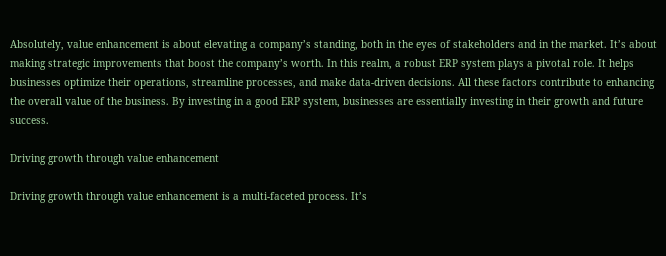Absolutely, value enhancement is about elevating a company’s standing, both in the eyes of stakeholders and in the market. It’s about making strategic improvements that boost the company’s worth. In this realm, a robust ERP system plays a pivotal role. It helps businesses optimize their operations, streamline processes, and make data-driven decisions. All these factors contribute to enhancing the overall value of the business. By investing in a good ERP system, businesses are essentially investing in their growth and future success.

Driving growth through value enhancement

Driving growth through value enhancement is a multi-faceted process. It’s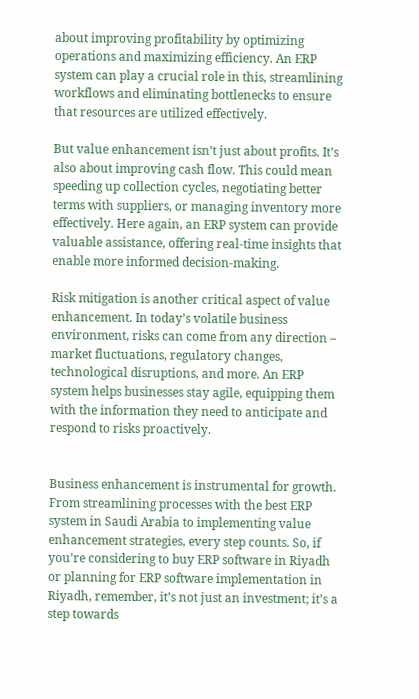about improving profitability by optimizing operations and maximizing efficiency. An ERP system can play a crucial role in this, streamlining workflows and eliminating bottlenecks to ensure that resources are utilized effectively.

But value enhancement isn’t just about profits. It’s also about improving cash flow. This could mean speeding up collection cycles, negotiating better terms with suppliers, or managing inventory more effectively. Here again, an ERP system can provide valuable assistance, offering real-time insights that enable more informed decision-making.

Risk mitigation is another critical aspect of value enhancement. In today’s volatile business environment, risks can come from any direction – market fluctuations, regulatory changes, technological disruptions, and more. An ERP system helps businesses stay agile, equipping them with the information they need to anticipate and respond to risks proactively.


Business enhancement is instrumental for growth. From streamlining processes with the best ERP system in Saudi Arabia to implementing value enhancement strategies, every step counts. So, if you’re considering to buy ERP software in Riyadh or planning for ERP software implementation in Riyadh, remember, it’s not just an investment; it’s a step towards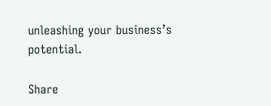unleashing your business’s potential.

Share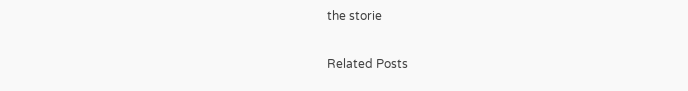the storie

Related Posts